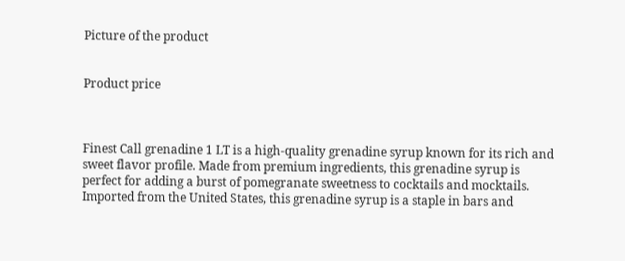Picture of the product


Product price



Finest Call grenadine 1 LT is a high-quality grenadine syrup known for its rich and sweet flavor profile. Made from premium ingredients, this grenadine syrup is perfect for adding a burst of pomegranate sweetness to cocktails and mocktails. Imported from the United States, this grenadine syrup is a staple in bars and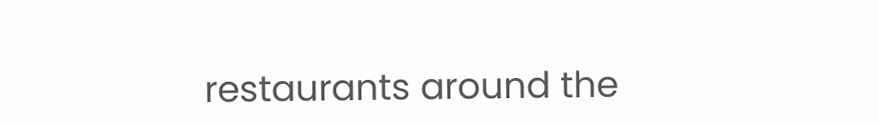restaurants around the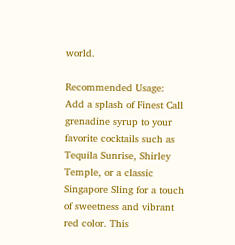world.

Recommended Usage: Add a splash of Finest Call grenadine syrup to your favorite cocktails such as Tequila Sunrise, Shirley Temple, or a classic Singapore Sling for a touch of sweetness and vibrant red color. This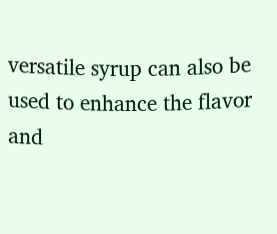versatile syrup can also be used to enhance the flavor and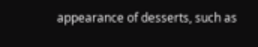appearance of desserts, such as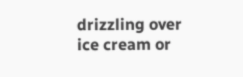drizzling over ice cream or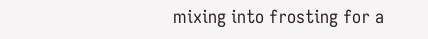mixing into frosting for a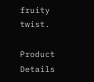fruity twist.

Product Details